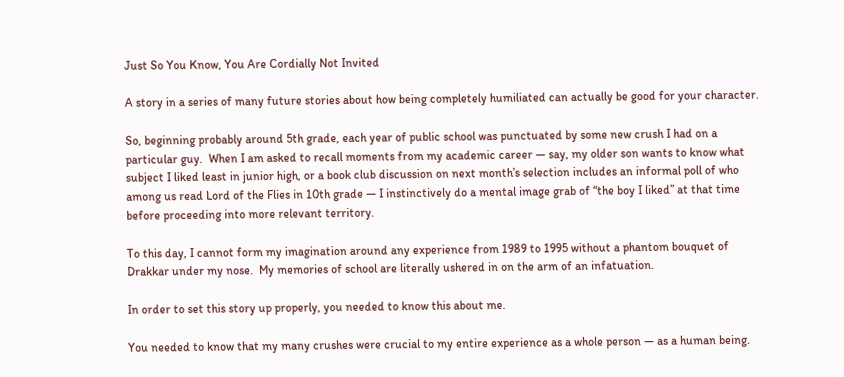Just So You Know, You Are Cordially Not Invited

A story in a series of many future stories about how being completely humiliated can actually be good for your character.

So, beginning probably around 5th grade, each year of public school was punctuated by some new crush I had on a particular guy.  When I am asked to recall moments from my academic career — say, my older son wants to know what subject I liked least in junior high, or a book club discussion on next month’s selection includes an informal poll of who among us read Lord of the Flies in 10th grade — I instinctively do a mental image grab of “the boy I liked” at that time before proceeding into more relevant territory.

To this day, I cannot form my imagination around any experience from 1989 to 1995 without a phantom bouquet of Drakkar under my nose.  My memories of school are literally ushered in on the arm of an infatuation.

In order to set this story up properly, you needed to know this about me.

You needed to know that my many crushes were crucial to my entire experience as a whole person — as a human being.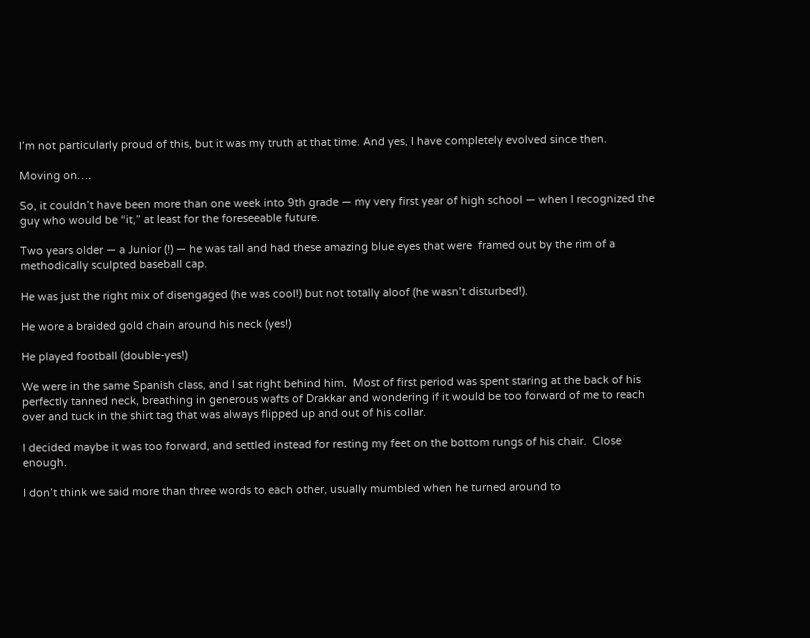I’m not particularly proud of this, but it was my truth at that time. And yes, I have completely evolved since then.

Moving on….

So, it couldn’t have been more than one week into 9th grade — my very first year of high school — when I recognized the guy who would be “it,” at least for the foreseeable future.

Two years older — a Junior (!) — he was tall and had these amazing blue eyes that were  framed out by the rim of a methodically sculpted baseball cap.

He was just the right mix of disengaged (he was cool!) but not totally aloof (he wasn’t disturbed!).

He wore a braided gold chain around his neck (yes!)

He played football (double-yes!)

We were in the same Spanish class, and I sat right behind him.  Most of first period was spent staring at the back of his perfectly tanned neck, breathing in generous wafts of Drakkar and wondering if it would be too forward of me to reach over and tuck in the shirt tag that was always flipped up and out of his collar.

I decided maybe it was too forward, and settled instead for resting my feet on the bottom rungs of his chair.  Close enough.

I don’t think we said more than three words to each other, usually mumbled when he turned around to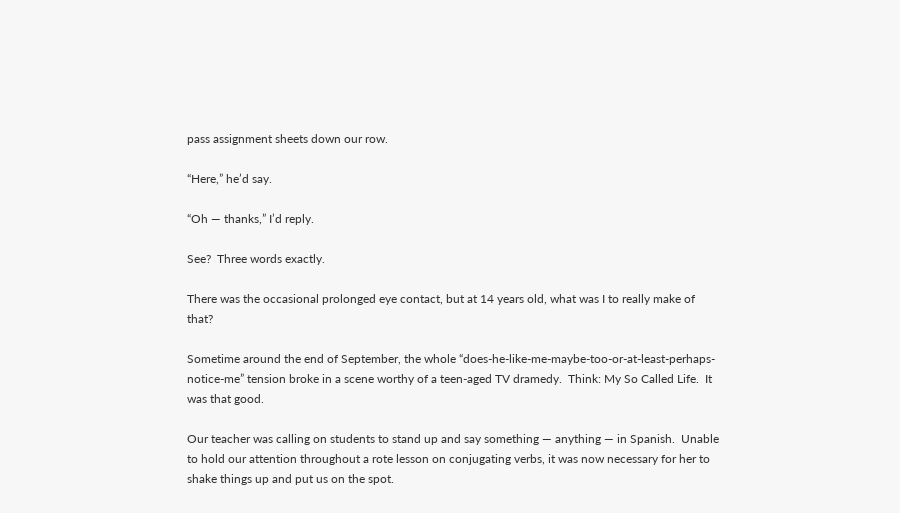pass assignment sheets down our row.

“Here,” he’d say.

“Oh — thanks,” I’d reply.

See?  Three words exactly.

There was the occasional prolonged eye contact, but at 14 years old, what was I to really make of that?

Sometime around the end of September, the whole “does-he-like-me-maybe-too-or-at-least-perhaps-notice-me” tension broke in a scene worthy of a teen-aged TV dramedy.  Think: My So Called Life.  It was that good.

Our teacher was calling on students to stand up and say something — anything — in Spanish.  Unable to hold our attention throughout a rote lesson on conjugating verbs, it was now necessary for her to shake things up and put us on the spot.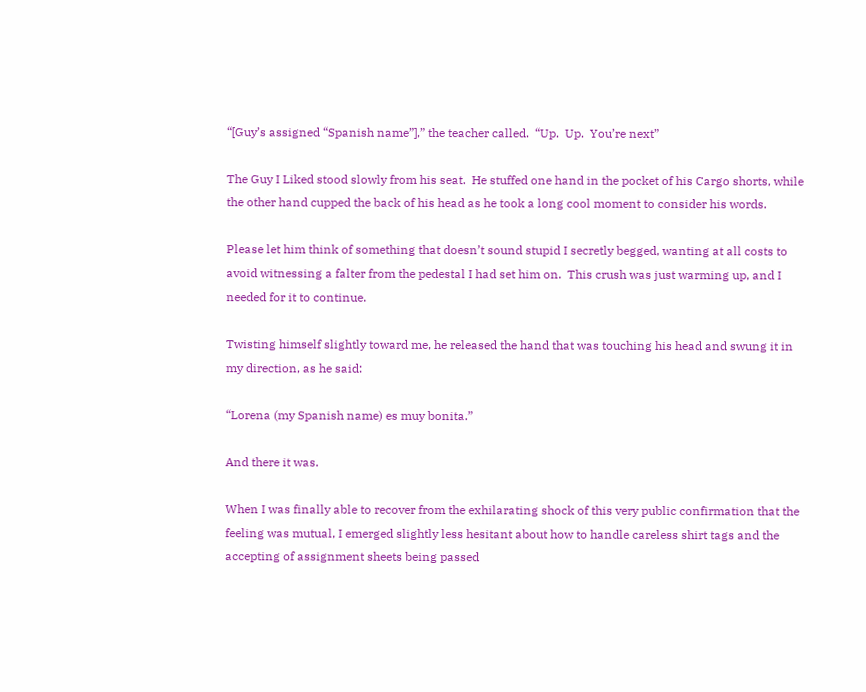“[Guy’s assigned “Spanish name”],” the teacher called.  “Up.  Up.  You’re next”

The Guy I Liked stood slowly from his seat.  He stuffed one hand in the pocket of his Cargo shorts, while the other hand cupped the back of his head as he took a long cool moment to consider his words.

Please let him think of something that doesn’t sound stupid I secretly begged, wanting at all costs to avoid witnessing a falter from the pedestal I had set him on.  This crush was just warming up, and I needed for it to continue.

Twisting himself slightly toward me, he released the hand that was touching his head and swung it in my direction, as he said:

“Lorena (my Spanish name) es muy bonita.”

And there it was.

When I was finally able to recover from the exhilarating shock of this very public confirmation that the feeling was mutual, I emerged slightly less hesitant about how to handle careless shirt tags and the accepting of assignment sheets being passed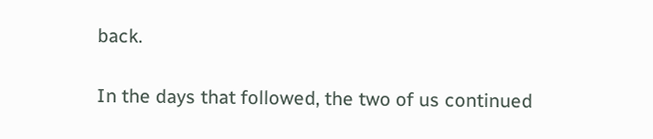back.

In the days that followed, the two of us continued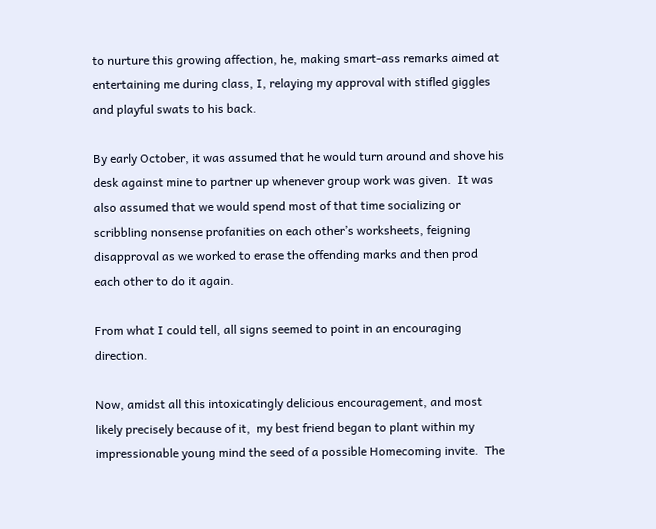to nurture this growing affection, he, making smart-ass remarks aimed at entertaining me during class, I, relaying my approval with stifled giggles and playful swats to his back.

By early October, it was assumed that he would turn around and shove his desk against mine to partner up whenever group work was given.  It was also assumed that we would spend most of that time socializing or scribbling nonsense profanities on each other’s worksheets, feigning disapproval as we worked to erase the offending marks and then prod each other to do it again.

From what I could tell, all signs seemed to point in an encouraging direction.

Now, amidst all this intoxicatingly delicious encouragement, and most likely precisely because of it,  my best friend began to plant within my impressionable young mind the seed of a possible Homecoming invite.  The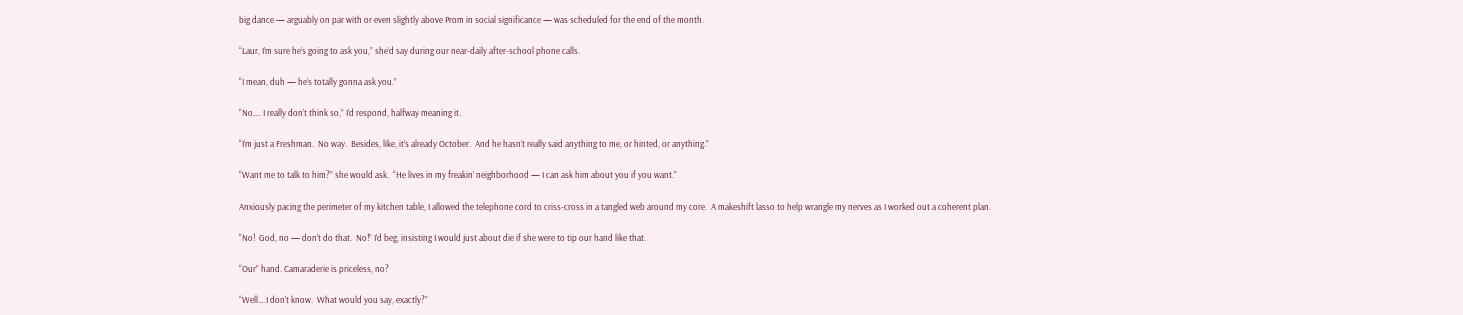big dance — arguably on par with or even slightly above Prom in social significance — was scheduled for the end of the month.

“Laur, I’m sure he’s going to ask you,” she’d say during our near-daily after-school phone calls.

“I mean, duh — he’s totally gonna ask you.”

“No…. I really don’t think so,” I’d respond, halfway meaning it.

“I’m just a Freshman.  No way.  Besides, like, it’s already October.  And he hasn’t really said anything to me, or hinted, or anything.”

“Want me to talk to him?” she would ask.  “He lives in my freakin’ neighborhood — I can ask him about you if you want.”

Anxiously pacing the perimeter of my kitchen table, I allowed the telephone cord to criss-cross in a tangled web around my core.  A makeshift lasso to help wrangle my nerves as I worked out a coherent plan.

“No!  God, no — don’t do that.  No!” I’d beg, insisting I would just about die if she were to tip our hand like that.

“Our” hand. Camaraderie is priceless, no?

“Well….I don’t know.  What would you say, exactly?”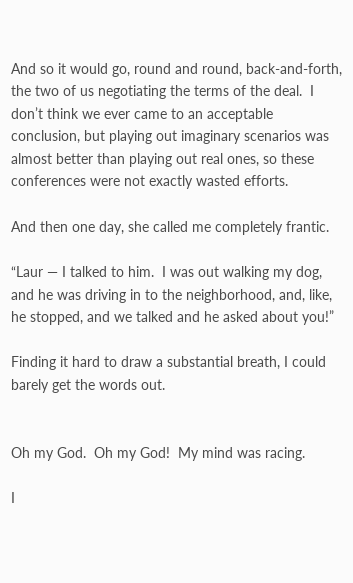And so it would go, round and round, back-and-forth, the two of us negotiating the terms of the deal.  I don’t think we ever came to an acceptable conclusion, but playing out imaginary scenarios was almost better than playing out real ones, so these conferences were not exactly wasted efforts.

And then one day, she called me completely frantic.

“Laur — I talked to him.  I was out walking my dog, and he was driving in to the neighborhood, and, like, he stopped, and we talked and he asked about you!”

Finding it hard to draw a substantial breath, I could barely get the words out.


Oh my God.  Oh my God!  My mind was racing.

I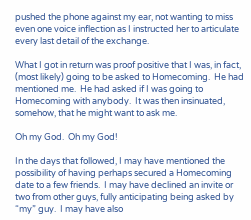pushed the phone against my ear, not wanting to miss even one voice inflection as I instructed her to articulate every last detail of the exchange.

What I got in return was proof positive that I was, in fact, (most likely) going to be asked to Homecoming.  He had mentioned me.  He had asked if I was going to Homecoming with anybody.  It was then insinuated, somehow, that he might want to ask me.

Oh my God.  Oh my God!

In the days that followed, I may have mentioned the possibility of having perhaps secured a Homecoming date to a few friends.  I may have declined an invite or two from other guys, fully anticipating being asked by “my” guy.  I may have also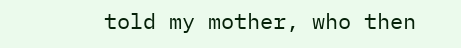told my mother, who then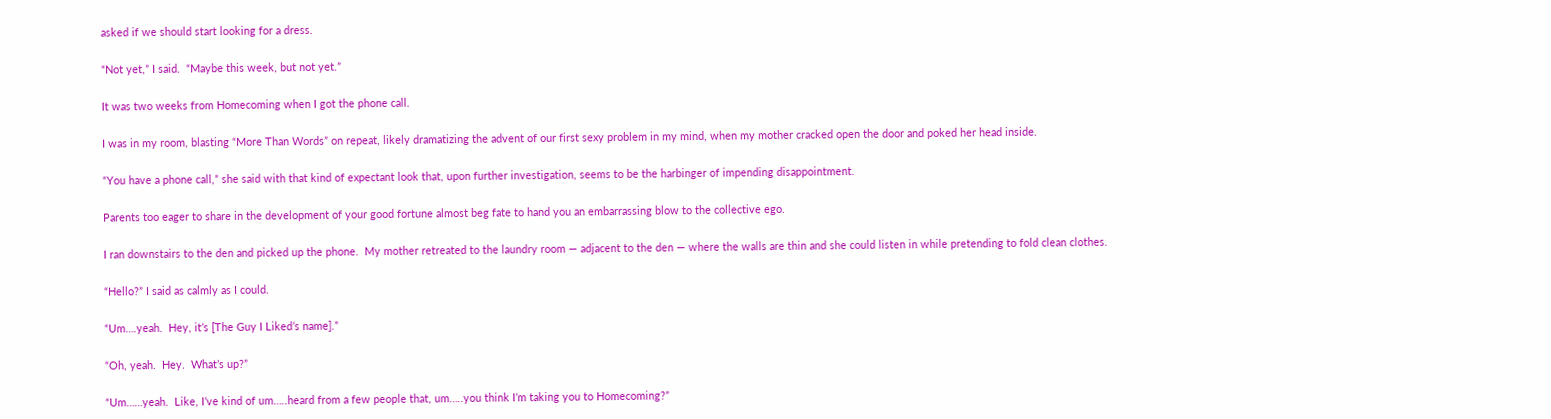asked if we should start looking for a dress.

“Not yet,” I said.  “Maybe this week, but not yet.”

It was two weeks from Homecoming when I got the phone call.

I was in my room, blasting “More Than Words” on repeat, likely dramatizing the advent of our first sexy problem in my mind, when my mother cracked open the door and poked her head inside.

“You have a phone call,” she said with that kind of expectant look that, upon further investigation, seems to be the harbinger of impending disappointment.

Parents too eager to share in the development of your good fortune almost beg fate to hand you an embarrassing blow to the collective ego.

I ran downstairs to the den and picked up the phone.  My mother retreated to the laundry room — adjacent to the den — where the walls are thin and she could listen in while pretending to fold clean clothes.

“Hello?” I said as calmly as I could.

“Um….yeah.  Hey, it’s [The Guy I Liked’s name].”

“Oh, yeah.  Hey.  What’s up?”

“Um……yeah.  Like, I’ve kind of um…..heard from a few people that, um…..you think I’m taking you to Homecoming?”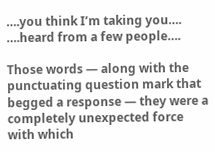….you think I’m taking you….  ….heard from a few people….

Those words — along with the punctuating question mark that begged a response — they were a completely unexpected force with which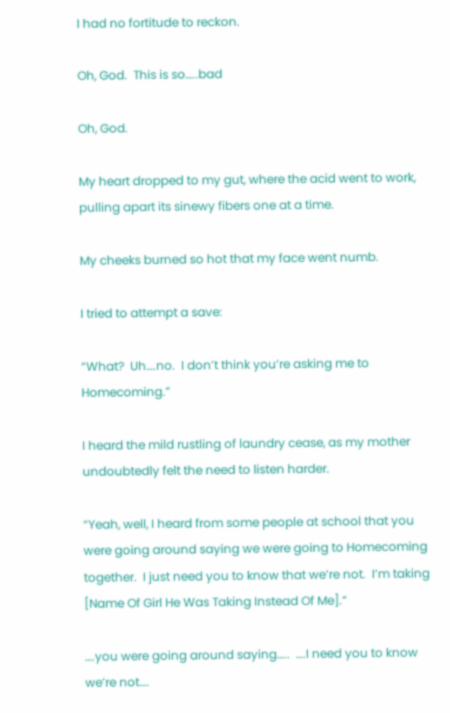I had no fortitude to reckon.

Oh, God.  This is so…..bad

Oh, God.

My heart dropped to my gut, where the acid went to work, pulling apart its sinewy fibers one at a time.

My cheeks burned so hot that my face went numb.

I tried to attempt a save:

“What?  Uh….no.  I don’t think you’re asking me to Homecoming.”

I heard the mild rustling of laundry cease, as my mother undoubtedly felt the need to listen harder.

“Yeah, well, I heard from some people at school that you were going around saying we were going to Homecoming together.  I just need you to know that we’re not.  I’m taking [Name Of Girl He Was Taking Instead Of Me].”

….you were going around saying…..  ….I need you to know we’re not….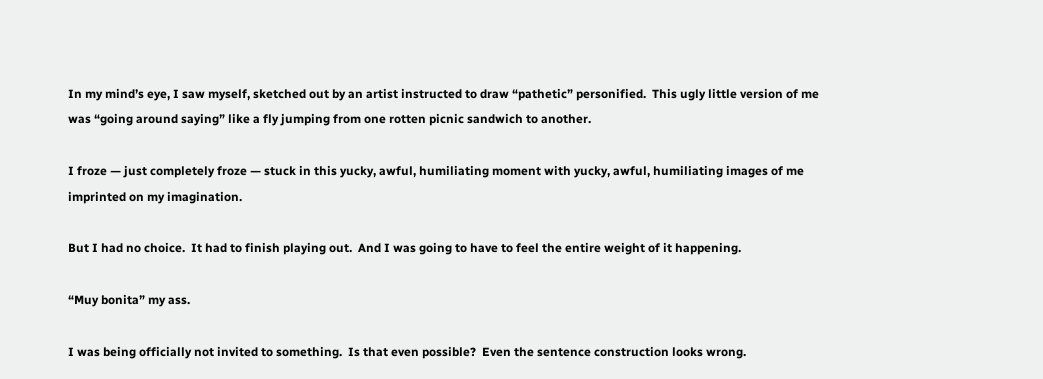In my mind’s eye, I saw myself, sketched out by an artist instructed to draw “pathetic” personified.  This ugly little version of me was “going around saying” like a fly jumping from one rotten picnic sandwich to another.

I froze — just completely froze — stuck in this yucky, awful, humiliating moment with yucky, awful, humiliating images of me imprinted on my imagination.

But I had no choice.  It had to finish playing out.  And I was going to have to feel the entire weight of it happening.

“Muy bonita” my ass.

I was being officially not invited to something.  Is that even possible?  Even the sentence construction looks wrong.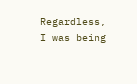Regardless, I was being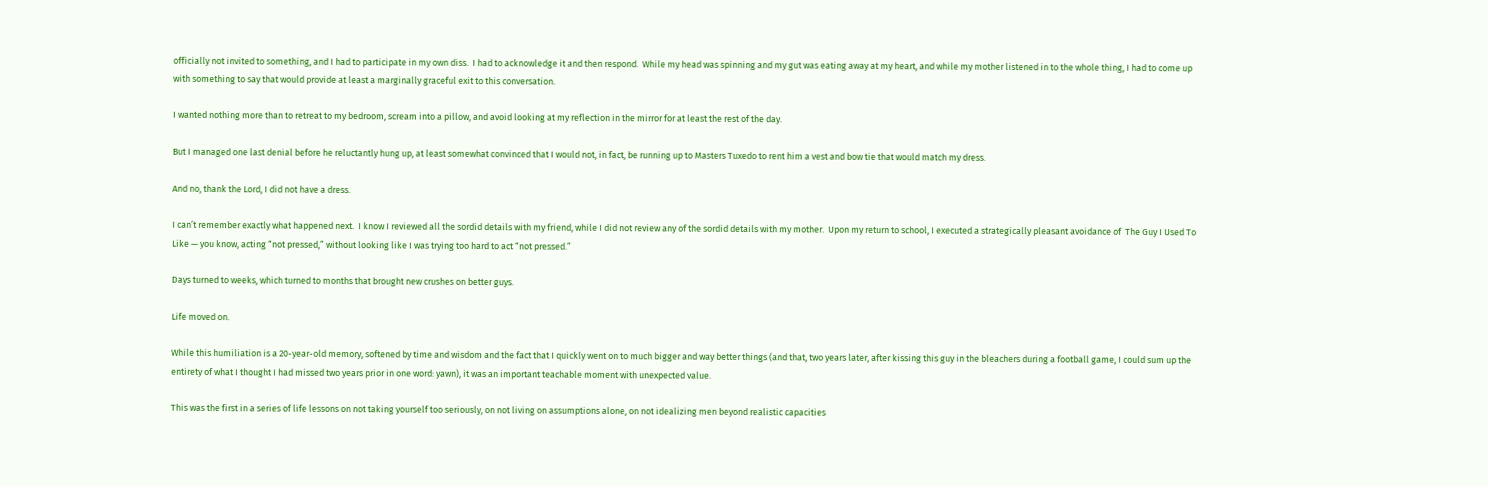officially not invited to something, and I had to participate in my own diss.  I had to acknowledge it and then respond.  While my head was spinning and my gut was eating away at my heart, and while my mother listened in to the whole thing, I had to come up with something to say that would provide at least a marginally graceful exit to this conversation.

I wanted nothing more than to retreat to my bedroom, scream into a pillow, and avoid looking at my reflection in the mirror for at least the rest of the day.

But I managed one last denial before he reluctantly hung up, at least somewhat convinced that I would not, in fact, be running up to Masters Tuxedo to rent him a vest and bow tie that would match my dress.

And no, thank the Lord, I did not have a dress.

I can’t remember exactly what happened next.  I know I reviewed all the sordid details with my friend, while I did not review any of the sordid details with my mother.  Upon my return to school, I executed a strategically pleasant avoidance of  The Guy I Used To Like — you know, acting “not pressed,” without looking like I was trying too hard to act “not pressed.”

Days turned to weeks, which turned to months that brought new crushes on better guys.

Life moved on.

While this humiliation is a 20-year-old memory, softened by time and wisdom and the fact that I quickly went on to much bigger and way better things (and that, two years later, after kissing this guy in the bleachers during a football game, I could sum up the entirety of what I thought I had missed two years prior in one word: yawn), it was an important teachable moment with unexpected value.

This was the first in a series of life lessons on not taking yourself too seriously, on not living on assumptions alone, on not idealizing men beyond realistic capacities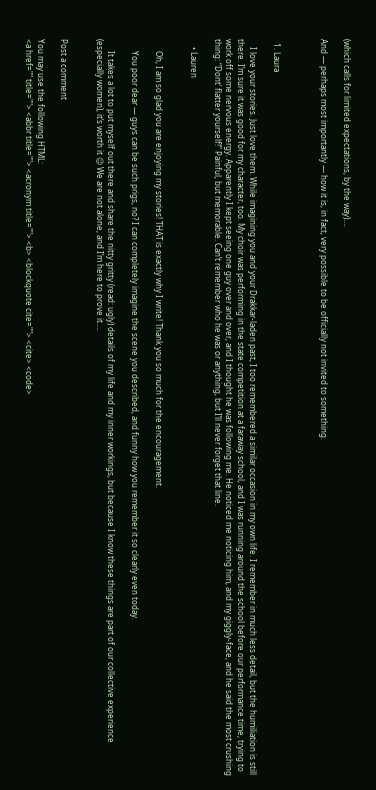(which calls for limited expectations, by the way)….

And — perhaps most importantly — how it is, in fact, very possible to be officially not invited to something.



  1. Laura

    I love your stories. Just love them. While imagining you and your Drakkar-laden past, I too remembered a similar occasion in my own life. I remember in much less detail, but the humiliation is still there. I’m sure it was good for my character, too. My choir was performing in the state competition at a faraway school, and I was running around the school before our performance time, trying to work off some nervous energy. Apparently I kept seeing one guy over and over, and I thought he was following me. He noticed me noticing him, and my giggly-face, and he said the most crushing thing: “Dont’ flatter yourself!” Painful, but memorable. Can’t remember who he was or anything, but I’ll never forget that line.

    • Lauren


      Oh, I am so glad you are enjoying my stories! THAT is exactly why I write! Thank you so much for the encouragement.

      You poor dear — guys can be such prigs, no? I can completely imagine the scene you described, and funny how you remember it so clearly even today.

      It takes a lot to put myself out there and share the nitty gritty (read: ugly) details of my life and my inner workings, but because I know these things are part of our collective experience (especially women), it’s worth it 😉 We are not alone, and I’m here to prove it….


Post a comment

You may use the following HTML:
<a href="" title=""> <abbr title=""> <acronym title=""> <b> <blockquote cite=""> <cite> <code>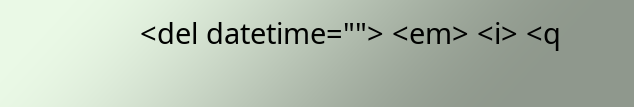<del datetime=""> <em> <i> <q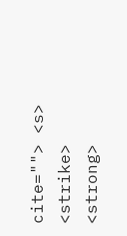cite=""> <s> <strike> <strong>